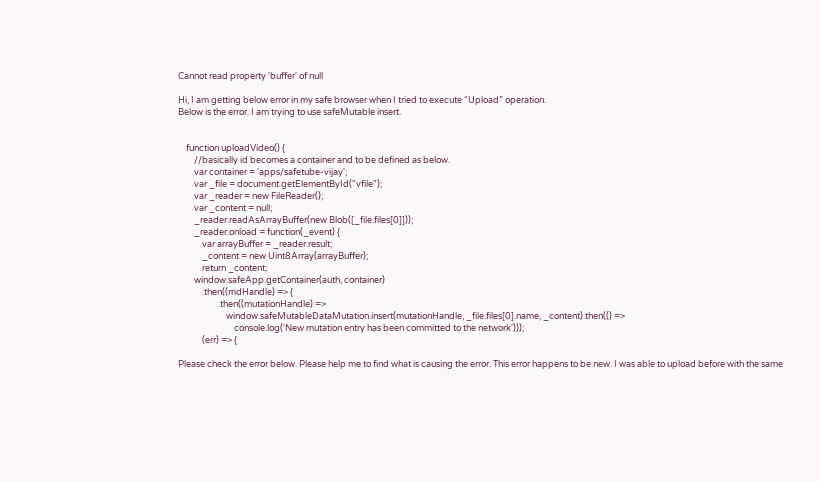Cannot read property 'buffer' of null

Hi, I am getting below error in my safe browser when I tried to execute “Upload” operation.
Below is the error. I am trying to use safeMutable insert.


    function uploadVideo() {
        //basically id becomes a container and to be defined as below.
        var container = 'apps/safetube-vijay';
        var _file = document.getElementById("vfile");
        var _reader = new FileReader();
        var _content = null;
        _reader.readAsArrayBuffer(new Blob([_file.files[0]]));
        _reader.onload = function(_event) {
            var arrayBuffer = _reader.result;
            _content = new Uint8Array(arrayBuffer);
            return _content;
        window.safeApp.getContainer(auth, container)
            .then((mdHandle) => {
                    .then((mutationHandle) =>
                        window.safeMutableDataMutation.insert(mutationHandle, _file.files[0].name, _content).then(() =>
                            console.log('New mutation entry has been committed to the network')));
            (err) => {

Please check the error below. Please help me to find what is causing the error. This error happens to be new. I was able to upload before with the same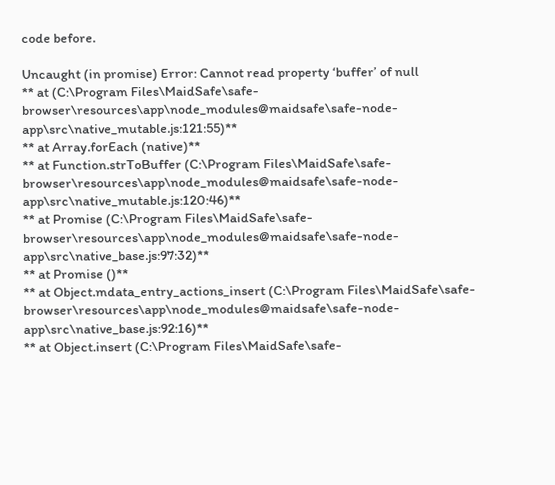code before.

Uncaught (in promise) Error: Cannot read property ‘buffer’ of null
** at (C:\Program Files\MaidSafe\safe-browser\resources\app\node_modules@maidsafe\safe-node-app\src\native_mutable.js:121:55)**
** at Array.forEach (native)**
** at Function.strToBuffer (C:\Program Files\MaidSafe\safe-browser\resources\app\node_modules@maidsafe\safe-node-app\src\native_mutable.js:120:46)**
** at Promise (C:\Program Files\MaidSafe\safe-browser\resources\app\node_modules@maidsafe\safe-node-app\src\native_base.js:97:32)**
** at Promise ()**
** at Object.mdata_entry_actions_insert (C:\Program Files\MaidSafe\safe-browser\resources\app\node_modules@maidsafe\safe-node-app\src\native_base.js:92:16)**
** at Object.insert (C:\Program Files\MaidSafe\safe-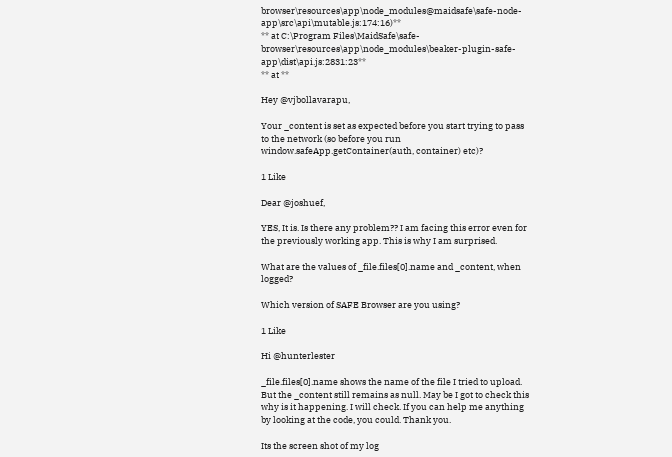browser\resources\app\node_modules@maidsafe\safe-node-app\src\api\mutable.js:174:16)**
** at C:\Program Files\MaidSafe\safe-browser\resources\app\node_modules\beaker-plugin-safe-app\dist\api.js:2831:23**
** at **

Hey @vjbollavarapu,

Your _content is set as expected before you start trying to pass to the network (so before you run window.safeApp.getContainer(auth, container) etc)?

1 Like

Dear @joshuef,

YES, It is. Is there any problem?? I am facing this error even for the previously working app. This is why I am surprised.

What are the values of _file.files[0].name and _content, when logged?

Which version of SAFE Browser are you using?

1 Like

Hi @hunterlester

_file.files[0].name shows the name of the file I tried to upload. But the _content still remains as null. May be I got to check this why is it happening. I will check. If you can help me anything by looking at the code, you could. Thank you.

Its the screen shot of my log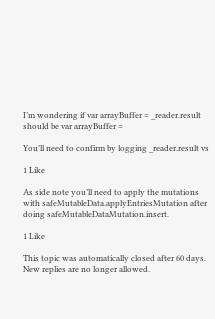I’m wondering if var arrayBuffer = _reader.result should be var arrayBuffer =

You’ll need to confirm by logging _reader.result vs

1 Like

As side note you’ll need to apply the mutations with safeMutableData.applyEntriesMutation after doing safeMutableDataMutation.insert.

1 Like

This topic was automatically closed after 60 days. New replies are no longer allowed.